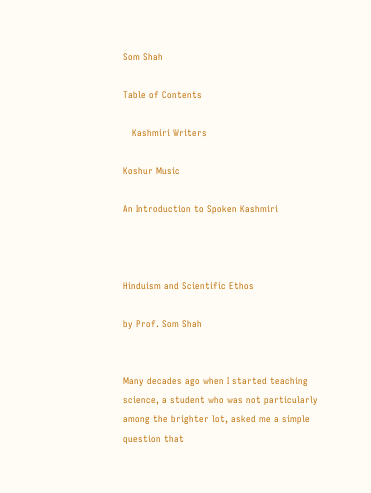Som Shah

Table of Contents

   Kashmiri Writers

Koshur Music

An Introduction to Spoken Kashmiri



Hinduism and Scientific Ethos

by Prof. Som Shah


Many decades ago when I started teaching science, a student who was not particularly among the brighter lot, asked me a simple question that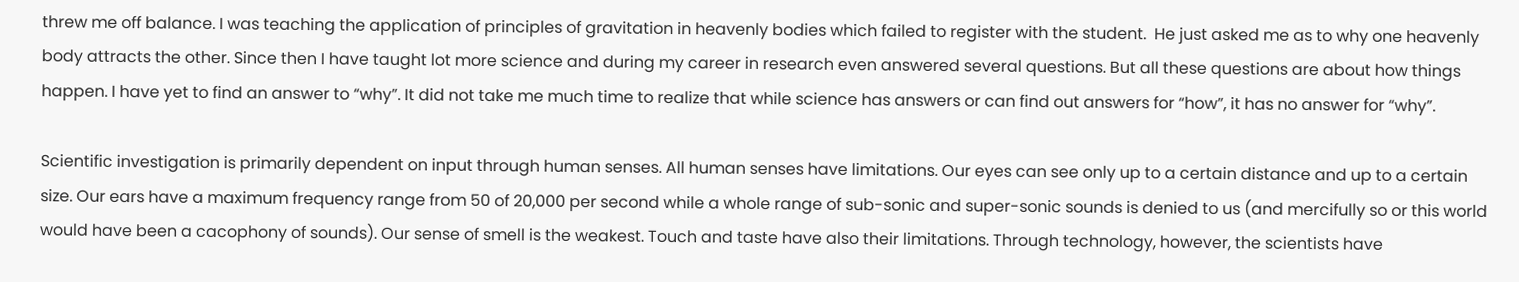threw me off balance. I was teaching the application of principles of gravitation in heavenly bodies which failed to register with the student.  He just asked me as to why one heavenly body attracts the other. Since then I have taught lot more science and during my career in research even answered several questions. But all these questions are about how things happen. I have yet to find an answer to “why”. It did not take me much time to realize that while science has answers or can find out answers for “how”, it has no answer for “why”.

Scientific investigation is primarily dependent on input through human senses. All human senses have limitations. Our eyes can see only up to a certain distance and up to a certain size. Our ears have a maximum frequency range from 50 of 20,000 per second while a whole range of sub-sonic and super-sonic sounds is denied to us (and mercifully so or this world would have been a cacophony of sounds). Our sense of smell is the weakest. Touch and taste have also their limitations. Through technology, however, the scientists have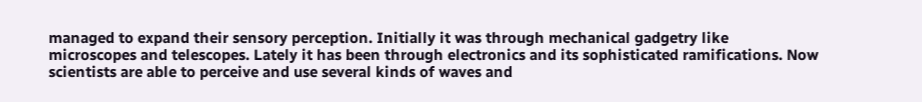managed to expand their sensory perception. Initially it was through mechanical gadgetry like microscopes and telescopes. Lately it has been through electronics and its sophisticated ramifications. Now scientists are able to perceive and use several kinds of waves and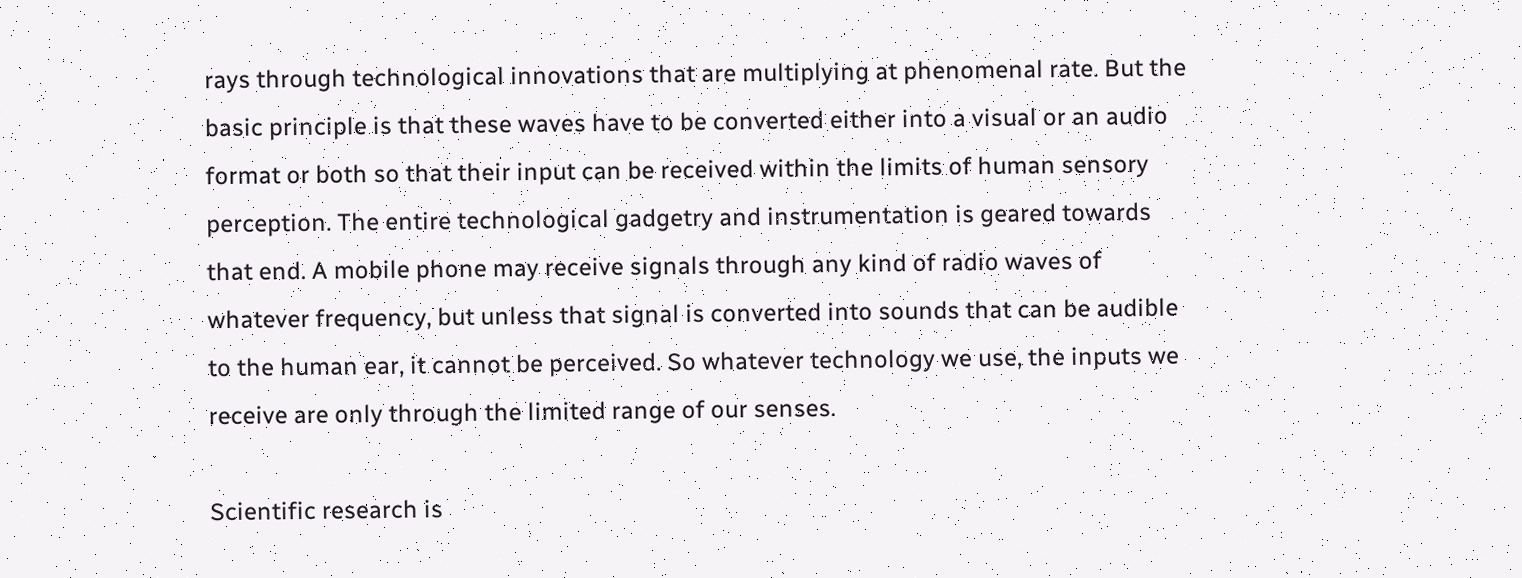rays through technological innovations that are multiplying at phenomenal rate. But the basic principle is that these waves have to be converted either into a visual or an audio format or both so that their input can be received within the limits of human sensory perception. The entire technological gadgetry and instrumentation is geared towards that end. A mobile phone may receive signals through any kind of radio waves of whatever frequency, but unless that signal is converted into sounds that can be audible to the human ear, it cannot be perceived. So whatever technology we use, the inputs we receive are only through the limited range of our senses.

Scientific research is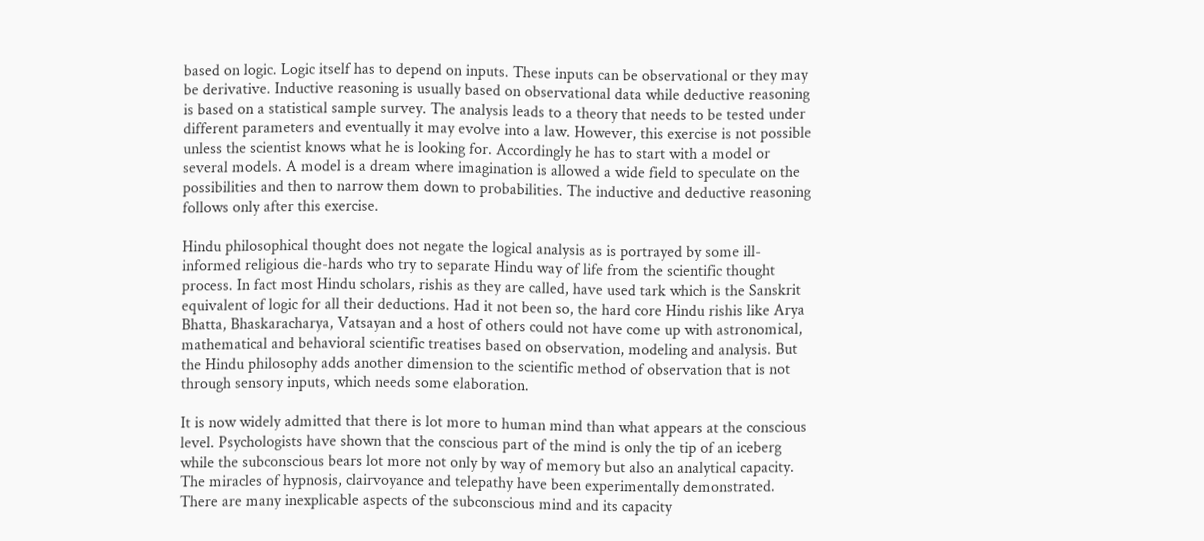based on logic. Logic itself has to depend on inputs. These inputs can be observational or they may be derivative. Inductive reasoning is usually based on observational data while deductive reasoning is based on a statistical sample survey. The analysis leads to a theory that needs to be tested under different parameters and eventually it may evolve into a law. However, this exercise is not possible unless the scientist knows what he is looking for. Accordingly he has to start with a model or several models. A model is a dream where imagination is allowed a wide field to speculate on the possibilities and then to narrow them down to probabilities. The inductive and deductive reasoning follows only after this exercise.

Hindu philosophical thought does not negate the logical analysis as is portrayed by some ill-informed religious die-hards who try to separate Hindu way of life from the scientific thought process. In fact most Hindu scholars, rishis as they are called, have used tark which is the Sanskrit equivalent of logic for all their deductions. Had it not been so, the hard core Hindu rishis like Arya Bhatta, Bhaskaracharya, Vatsayan and a host of others could not have come up with astronomical, mathematical and behavioral scientific treatises based on observation, modeling and analysis. But the Hindu philosophy adds another dimension to the scientific method of observation that is not through sensory inputs, which needs some elaboration.

It is now widely admitted that there is lot more to human mind than what appears at the conscious level. Psychologists have shown that the conscious part of the mind is only the tip of an iceberg while the subconscious bears lot more not only by way of memory but also an analytical capacity. The miracles of hypnosis, clairvoyance and telepathy have been experimentally demonstrated. There are many inexplicable aspects of the subconscious mind and its capacity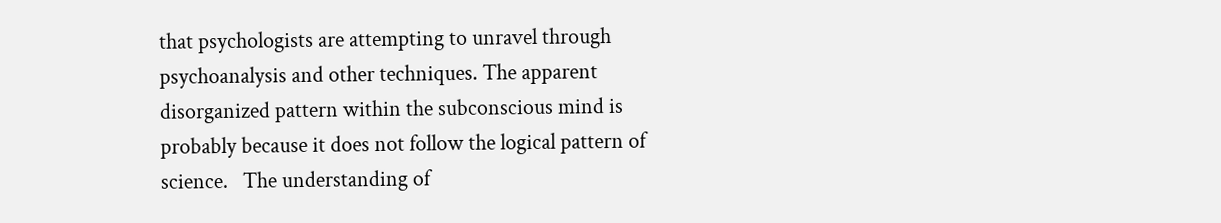that psychologists are attempting to unravel through psychoanalysis and other techniques. The apparent disorganized pattern within the subconscious mind is probably because it does not follow the logical pattern of science.   The understanding of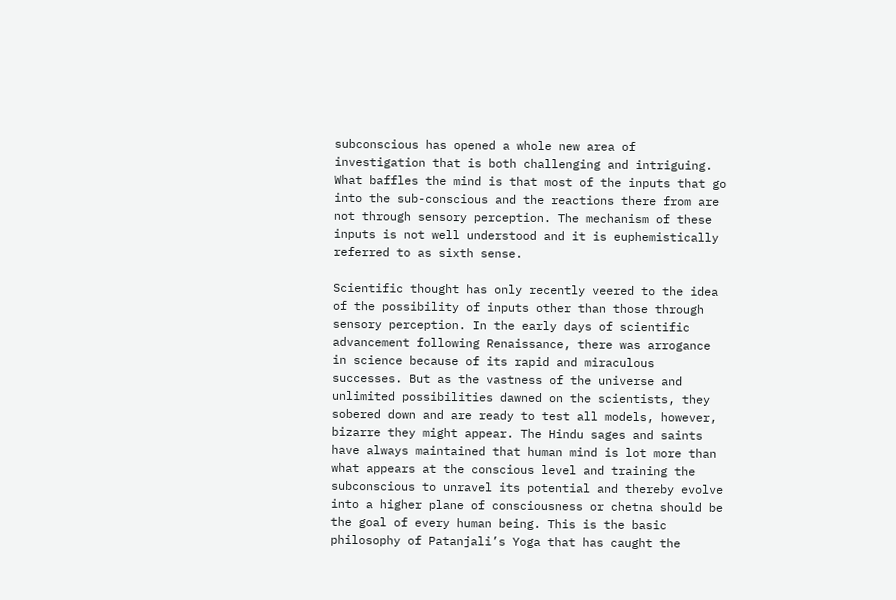subconscious has opened a whole new area of investigation that is both challenging and intriguing. What baffles the mind is that most of the inputs that go into the sub-conscious and the reactions there from are not through sensory perception. The mechanism of these inputs is not well understood and it is euphemistically referred to as sixth sense.

Scientific thought has only recently veered to the idea of the possibility of inputs other than those through sensory perception. In the early days of scientific advancement following Renaissance, there was arrogance in science because of its rapid and miraculous successes. But as the vastness of the universe and unlimited possibilities dawned on the scientists, they sobered down and are ready to test all models, however, bizarre they might appear. The Hindu sages and saints have always maintained that human mind is lot more than what appears at the conscious level and training the subconscious to unravel its potential and thereby evolve into a higher plane of consciousness or chetna should be the goal of every human being. This is the basic philosophy of Patanjali’s Yoga that has caught the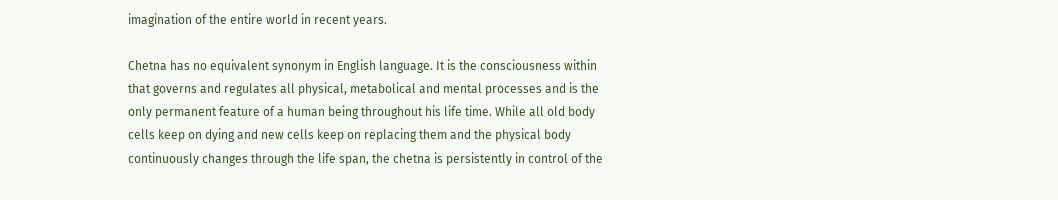imagination of the entire world in recent years.

Chetna has no equivalent synonym in English language. It is the consciousness within that governs and regulates all physical, metabolical and mental processes and is the only permanent feature of a human being throughout his life time. While all old body cells keep on dying and new cells keep on replacing them and the physical body continuously changes through the life span, the chetna is persistently in control of the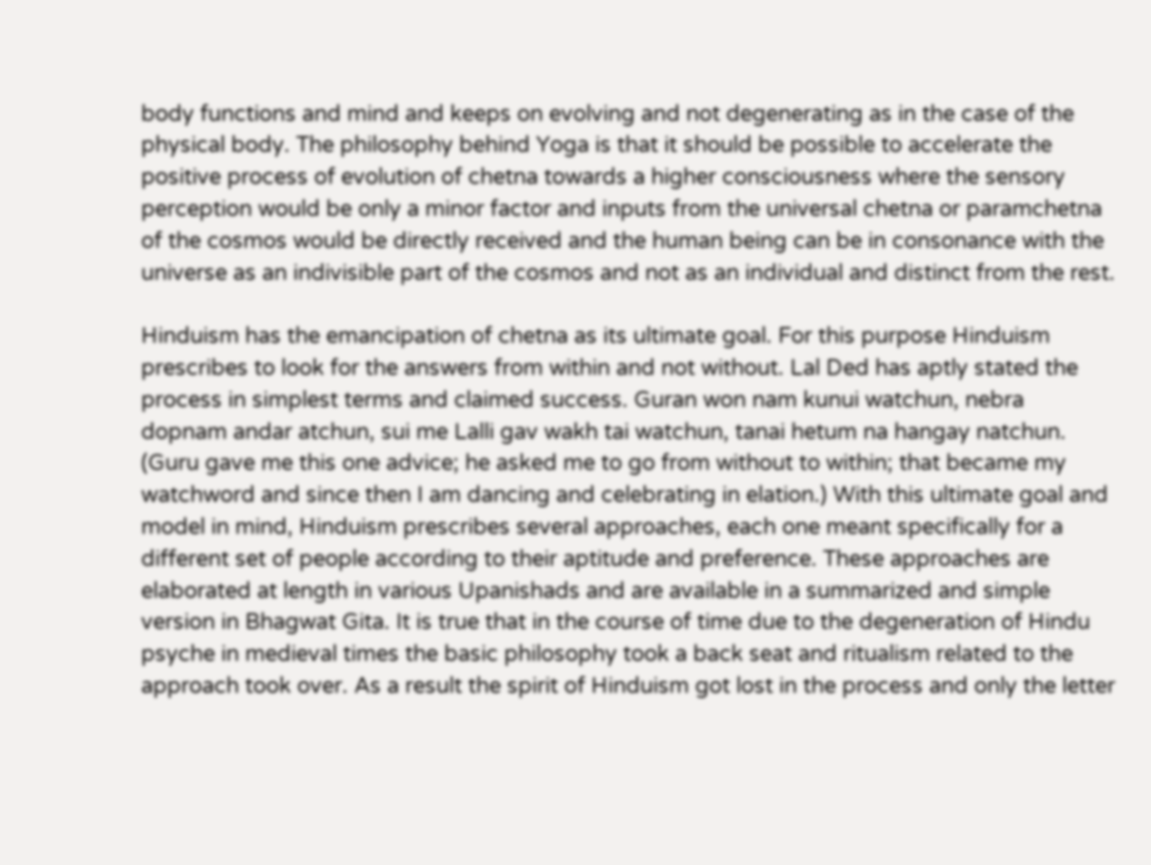body functions and mind and keeps on evolving and not degenerating as in the case of the physical body. The philosophy behind Yoga is that it should be possible to accelerate the positive process of evolution of chetna towards a higher consciousness where the sensory perception would be only a minor factor and inputs from the universal chetna or paramchetna of the cosmos would be directly received and the human being can be in consonance with the universe as an indivisible part of the cosmos and not as an individual and distinct from the rest.

Hinduism has the emancipation of chetna as its ultimate goal. For this purpose Hinduism prescribes to look for the answers from within and not without. Lal Ded has aptly stated the process in simplest terms and claimed success. Guran won nam kunui watchun, nebra dopnam andar atchun, sui me Lalli gav wakh tai watchun, tanai hetum na hangay natchun. (Guru gave me this one advice; he asked me to go from without to within; that became my watchword and since then I am dancing and celebrating in elation.) With this ultimate goal and model in mind, Hinduism prescribes several approaches, each one meant specifically for a different set of people according to their aptitude and preference. These approaches are elaborated at length in various Upanishads and are available in a summarized and simple version in Bhagwat Gita. It is true that in the course of time due to the degeneration of Hindu psyche in medieval times the basic philosophy took a back seat and ritualism related to the approach took over. As a result the spirit of Hinduism got lost in the process and only the letter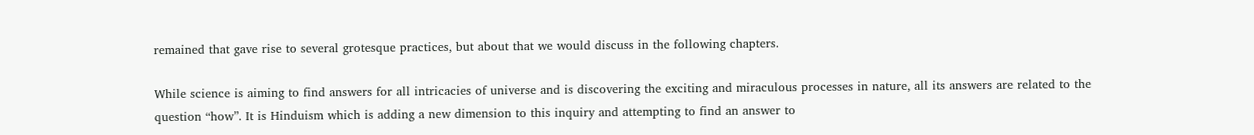remained that gave rise to several grotesque practices, but about that we would discuss in the following chapters.

While science is aiming to find answers for all intricacies of universe and is discovering the exciting and miraculous processes in nature, all its answers are related to the question “how”. It is Hinduism which is adding a new dimension to this inquiry and attempting to find an answer to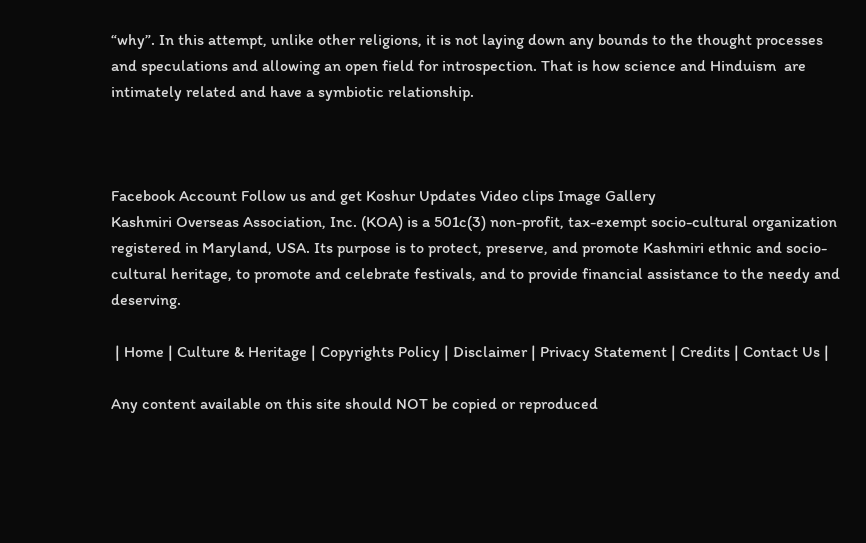“why”. In this attempt, unlike other religions, it is not laying down any bounds to the thought processes and speculations and allowing an open field for introspection. That is how science and Hinduism  are intimately related and have a symbiotic relationship.



Facebook Account Follow us and get Koshur Updates Video clips Image Gallery
Kashmiri Overseas Association, Inc. (KOA) is a 501c(3) non-profit, tax-exempt socio-cultural organization registered in Maryland, USA. Its purpose is to protect, preserve, and promote Kashmiri ethnic and socio-cultural heritage, to promote and celebrate festivals, and to provide financial assistance to the needy and deserving.

 | Home | Culture & Heritage | Copyrights Policy | Disclaimer | Privacy Statement | Credits | Contact Us |

Any content available on this site should NOT be copied or reproduced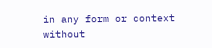in any form or context without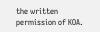the written permission of KOA.